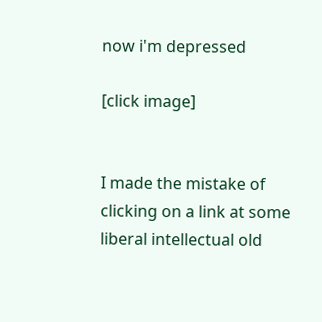now i'm depressed

[click image]


I made the mistake of clicking on a link at some liberal intellectual old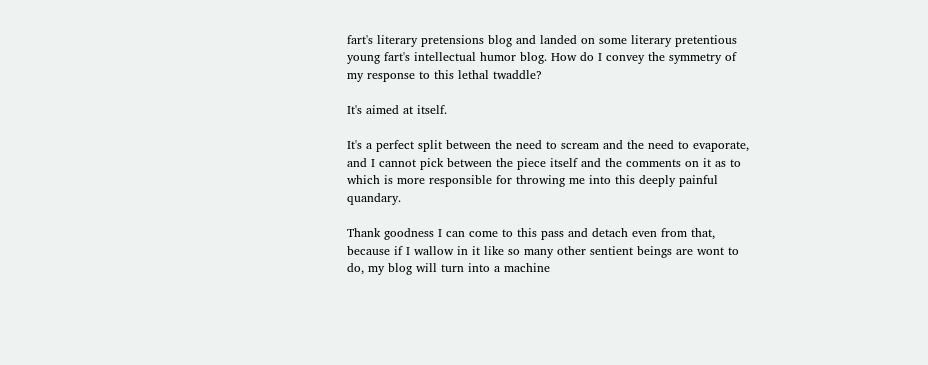fart's literary pretensions blog and landed on some literary pretentious young fart's intellectual humor blog. How do I convey the symmetry of my response to this lethal twaddle?

It's aimed at itself.

It's a perfect split between the need to scream and the need to evaporate, and I cannot pick between the piece itself and the comments on it as to which is more responsible for throwing me into this deeply painful quandary.

Thank goodness I can come to this pass and detach even from that, because if I wallow in it like so many other sentient beings are wont to do, my blog will turn into a machine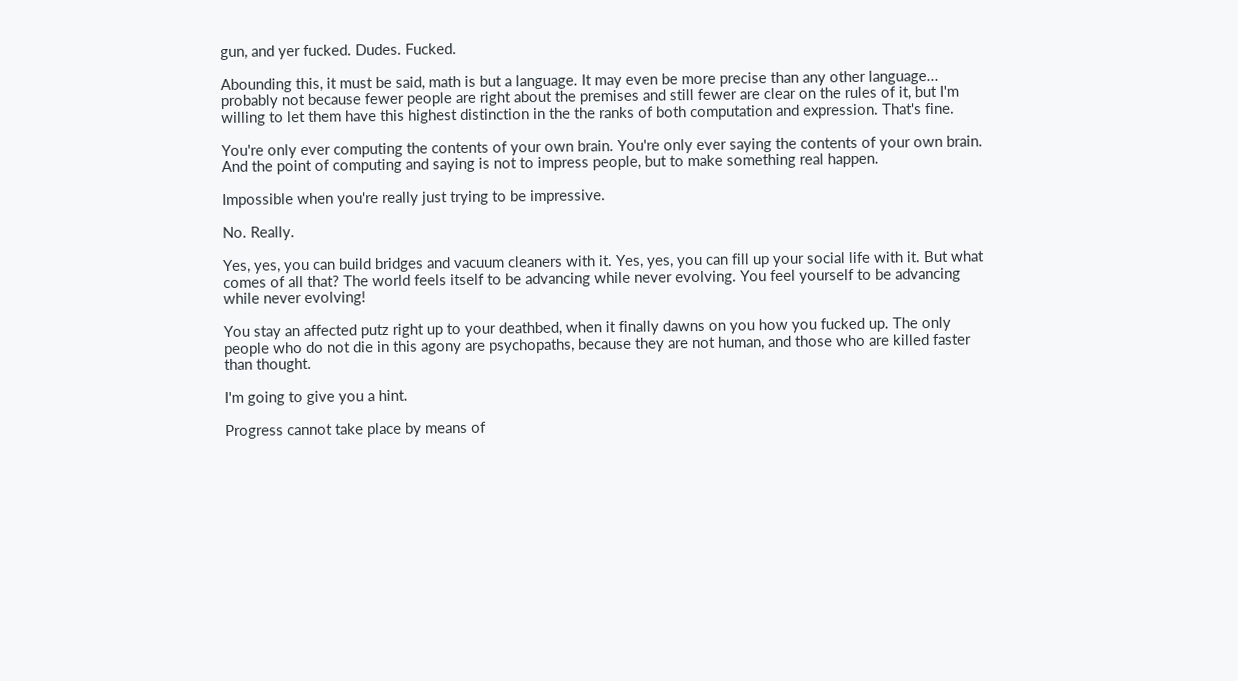gun, and yer fucked. Dudes. Fucked.

Abounding this, it must be said, math is but a language. It may even be more precise than any other language... probably not because fewer people are right about the premises and still fewer are clear on the rules of it, but I'm willing to let them have this highest distinction in the the ranks of both computation and expression. That's fine.

You're only ever computing the contents of your own brain. You're only ever saying the contents of your own brain. And the point of computing and saying is not to impress people, but to make something real happen.

Impossible when you're really just trying to be impressive.

No. Really.

Yes, yes, you can build bridges and vacuum cleaners with it. Yes, yes, you can fill up your social life with it. But what comes of all that? The world feels itself to be advancing while never evolving. You feel yourself to be advancing while never evolving!

You stay an affected putz right up to your deathbed, when it finally dawns on you how you fucked up. The only people who do not die in this agony are psychopaths, because they are not human, and those who are killed faster than thought.

I'm going to give you a hint.

Progress cannot take place by means of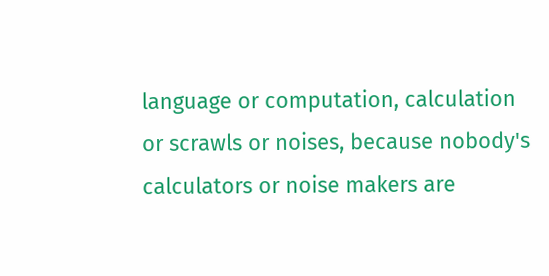language or computation, calculation or scrawls or noises, because nobody's calculators or noise makers are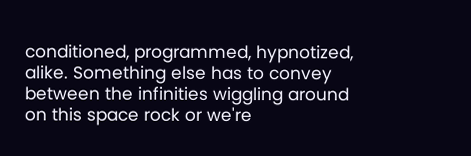conditioned, programmed, hypnotized, alike. Something else has to convey between the infinities wiggling around on this space rock or we're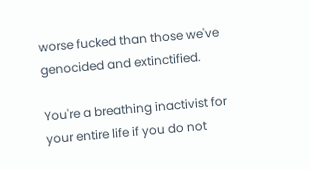worse fucked than those we've genocided and extinctified.

You're a breathing inactivist for your entire life if you do not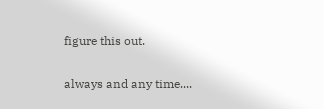figure this out.

always and any time....